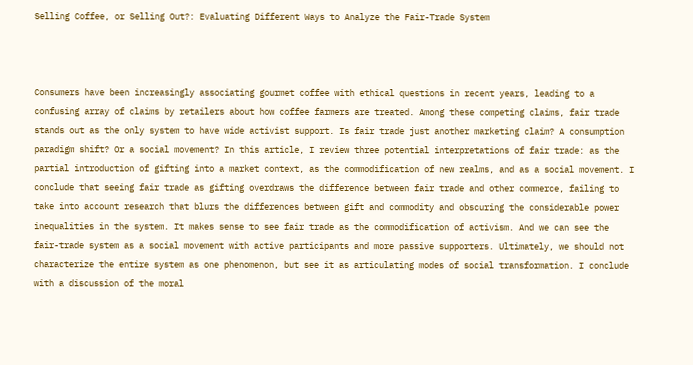Selling Coffee, or Selling Out?: Evaluating Different Ways to Analyze the Fair-Trade System



Consumers have been increasingly associating gourmet coffee with ethical questions in recent years, leading to a confusing array of claims by retailers about how coffee farmers are treated. Among these competing claims, fair trade stands out as the only system to have wide activist support. Is fair trade just another marketing claim? A consumption paradigm shift? Or a social movement? In this article, I review three potential interpretations of fair trade: as the partial introduction of gifting into a market context, as the commodification of new realms, and as a social movement. I conclude that seeing fair trade as gifting overdraws the difference between fair trade and other commerce, failing to take into account research that blurs the differences between gift and commodity and obscuring the considerable power inequalities in the system. It makes sense to see fair trade as the commodification of activism. And we can see the fair-trade system as a social movement with active participants and more passive supporters. Ultimately, we should not characterize the entire system as one phenomenon, but see it as articulating modes of social transformation. I conclude with a discussion of the moral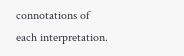connotations of each interpretation.